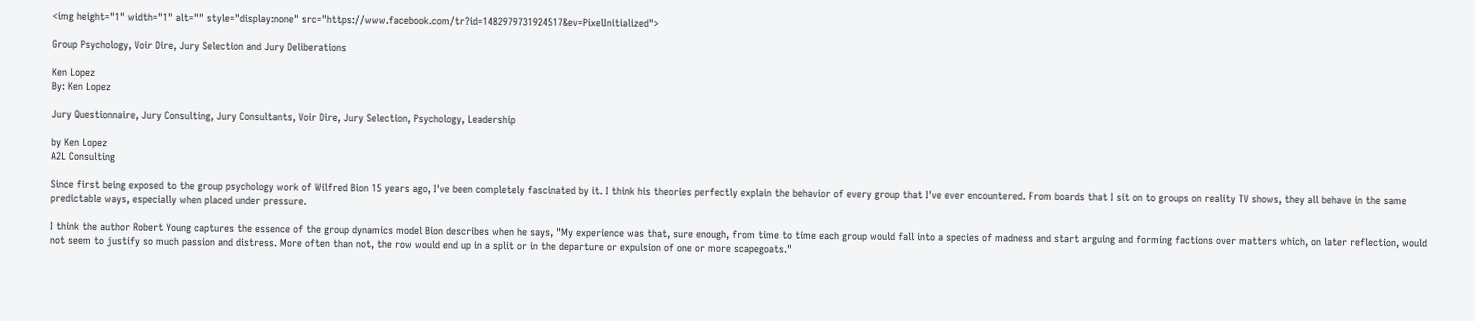<img height="1" width="1" alt="" style="display:none" src="https://www.facebook.com/tr?id=1482979731924517&ev=PixelInitialized">

Group Psychology, Voir Dire, Jury Selection and Jury Deliberations

Ken Lopez
By: Ken Lopez

Jury Questionnaire, Jury Consulting, Jury Consultants, Voir Dire, Jury Selection, Psychology, Leadership

by Ken Lopez
A2L Consulting

Since first being exposed to the group psychology work of Wilfred Bion 15 years ago, I've been completely fascinated by it. I think his theories perfectly explain the behavior of every group that I've ever encountered. From boards that I sit on to groups on reality TV shows, they all behave in the same predictable ways, especially when placed under pressure.

I think the author Robert Young captures the essence of the group dynamics model Bion describes when he says, "My experience was that, sure enough, from time to time each group would fall into a species of madness and start arguing and forming factions over matters which, on later reflection, would not seem to justify so much passion and distress. More often than not, the row would end up in a split or in the departure or expulsion of one or more scapegoats."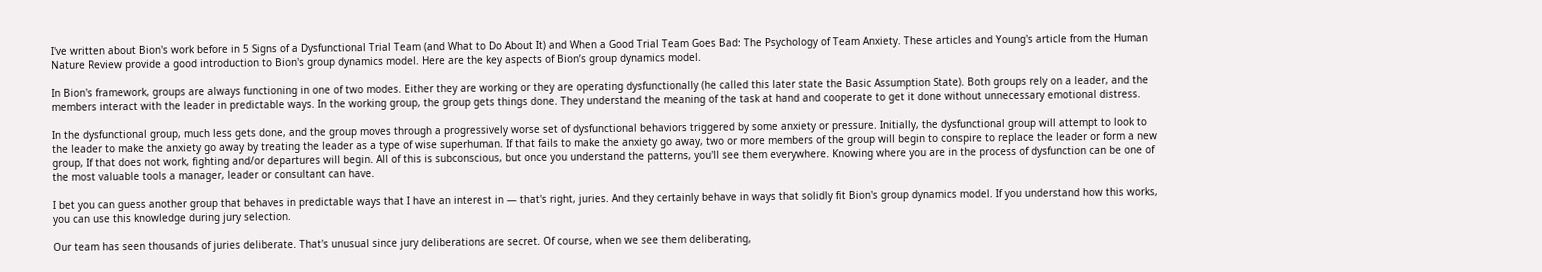I've written about Bion's work before in 5 Signs of a Dysfunctional Trial Team (and What to Do About It) and When a Good Trial Team Goes Bad: The Psychology of Team Anxiety. These articles and Young's article from the Human Nature Review provide a good introduction to Bion's group dynamics model. Here are the key aspects of Bion’s group dynamics model.

In Bion's framework, groups are always functioning in one of two modes. Either they are working or they are operating dysfunctionally (he called this later state the Basic Assumption State). Both groups rely on a leader, and the members interact with the leader in predictable ways. In the working group, the group gets things done. They understand the meaning of the task at hand and cooperate to get it done without unnecessary emotional distress.

In the dysfunctional group, much less gets done, and the group moves through a progressively worse set of dysfunctional behaviors triggered by some anxiety or pressure. Initially, the dysfunctional group will attempt to look to the leader to make the anxiety go away by treating the leader as a type of wise superhuman. If that fails to make the anxiety go away, two or more members of the group will begin to conspire to replace the leader or form a new group, If that does not work, fighting and/or departures will begin. All of this is subconscious, but once you understand the patterns, you'll see them everywhere. Knowing where you are in the process of dysfunction can be one of the most valuable tools a manager, leader or consultant can have.

I bet you can guess another group that behaves in predictable ways that I have an interest in — that's right, juries. And they certainly behave in ways that solidly fit Bion's group dynamics model. If you understand how this works, you can use this knowledge during jury selection.

Our team has seen thousands of juries deliberate. That's unusual since jury deliberations are secret. Of course, when we see them deliberating,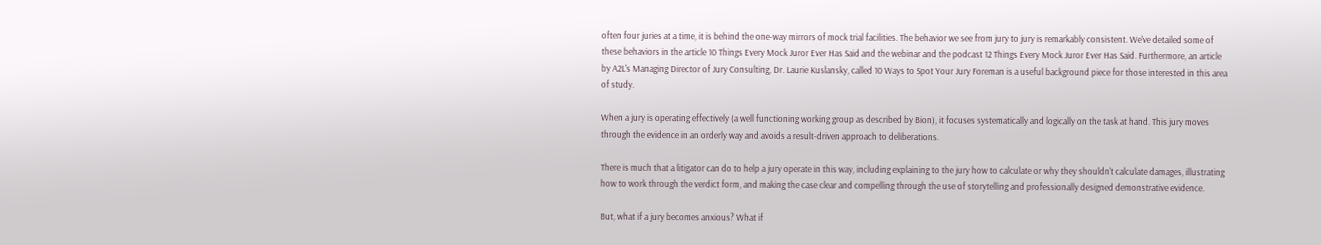often four juries at a time, it is behind the one-way mirrors of mock trial facilities. The behavior we see from jury to jury is remarkably consistent. We've detailed some of these behaviors in the article 10 Things Every Mock Juror Ever Has Said and the webinar and the podcast 12 Things Every Mock Juror Ever Has Said. Furthermore, an article by A2L's Managing Director of Jury Consulting, Dr. Laurie Kuslansky, called 10 Ways to Spot Your Jury Foreman is a useful background piece for those interested in this area of study.

When a jury is operating effectively (a well functioning working group as described by Bion), it focuses systematically and logically on the task at hand. This jury moves through the evidence in an orderly way and avoids a result-driven approach to deliberations.

There is much that a litigator can do to help a jury operate in this way, including explaining to the jury how to calculate or why they shouldn't calculate damages, illustrating how to work through the verdict form, and making the case clear and compelling through the use of storytelling and professionally designed demonstrative evidence.

But, what if a jury becomes anxious? What if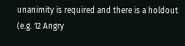unanimity is required and there is a holdout (e.g. 12 Angry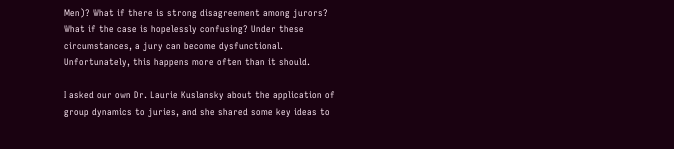Men)? What if there is strong disagreement among jurors? What if the case is hopelessly confusing? Under these circumstances, a jury can become dysfunctional. Unfortunately, this happens more often than it should.

I asked our own Dr. Laurie Kuslansky about the application of group dynamics to juries, and she shared some key ideas to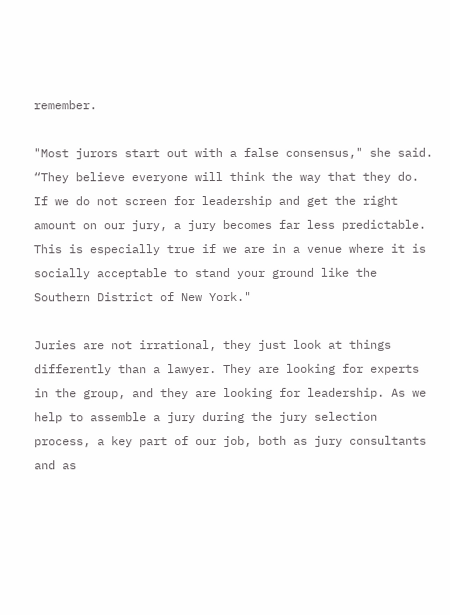remember.

"Most jurors start out with a false consensus," she said. “They believe everyone will think the way that they do. If we do not screen for leadership and get the right amount on our jury, a jury becomes far less predictable. This is especially true if we are in a venue where it is socially acceptable to stand your ground like the Southern District of New York."

Juries are not irrational, they just look at things differently than a lawyer. They are looking for experts in the group, and they are looking for leadership. As we help to assemble a jury during the jury selection process, a key part of our job, both as jury consultants and as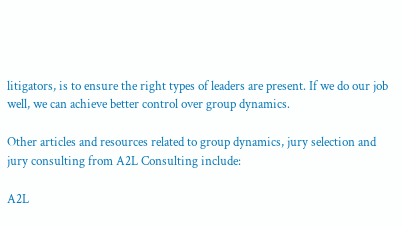litigators, is to ensure the right types of leaders are present. If we do our job well, we can achieve better control over group dynamics.

Other articles and resources related to group dynamics, jury selection and jury consulting from A2L Consulting include:

A2L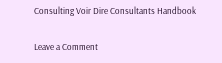Consulting Voir Dire Consultants Handbook

Leave a Comment